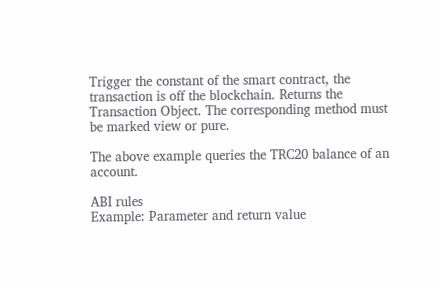Trigger the constant of the smart contract, the transaction is off the blockchain. Returns the Transaction Object. The corresponding method must be marked view or pure.

The above example queries the TRC20 balance of an account.

ABI rules
Example: Parameter and return value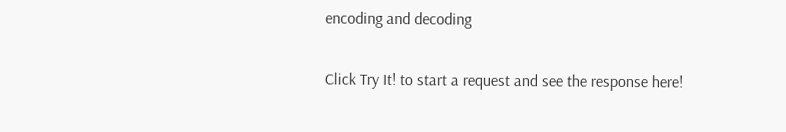encoding and decoding

Click Try It! to start a request and see the response here!